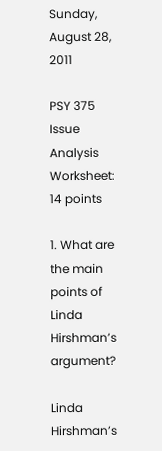Sunday, August 28, 2011

PSY 375 Issue Analysis Worksheet: 14 points

1. What are the main points of Linda Hirshman’s argument?

Linda Hirshman’s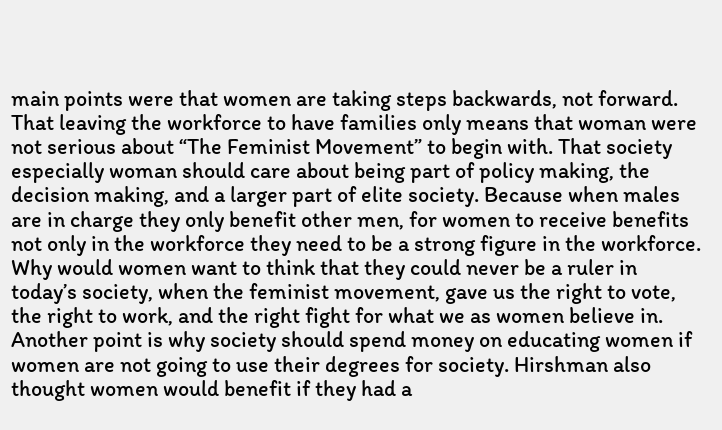main points were that women are taking steps backwards, not forward. That leaving the workforce to have families only means that woman were not serious about “The Feminist Movement” to begin with. That society especially woman should care about being part of policy making, the decision making, and a larger part of elite society. Because when males are in charge they only benefit other men, for women to receive benefits not only in the workforce they need to be a strong figure in the workforce. Why would women want to think that they could never be a ruler in today’s society, when the feminist movement, gave us the right to vote, the right to work, and the right fight for what we as women believe in. Another point is why society should spend money on educating women if women are not going to use their degrees for society. Hirshman also thought women would benefit if they had a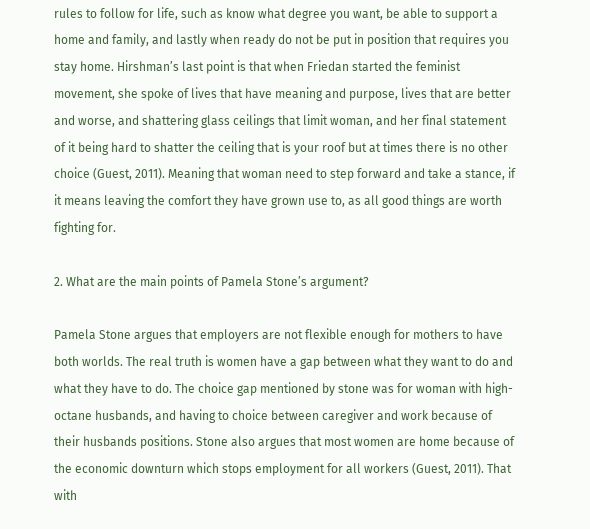rules to follow for life, such as know what degree you want, be able to support a home and family, and lastly when ready do not be put in position that requires you stay home. Hirshman’s last point is that when Friedan started the feminist movement, she spoke of lives that have meaning and purpose, lives that are better and worse, and shattering glass ceilings that limit woman, and her final statement of it being hard to shatter the ceiling that is your roof but at times there is no other choice (Guest, 2011). Meaning that woman need to step forward and take a stance, if it means leaving the comfort they have grown use to, as all good things are worth fighting for.

2. What are the main points of Pamela Stone’s argument?

Pamela Stone argues that employers are not flexible enough for mothers to have both worlds. The real truth is women have a gap between what they want to do and what they have to do. The choice gap mentioned by stone was for woman with high-octane husbands, and having to choice between caregiver and work because of their husbands positions. Stone also argues that most women are home because of the economic downturn which stops employment for all workers (Guest, 2011). That with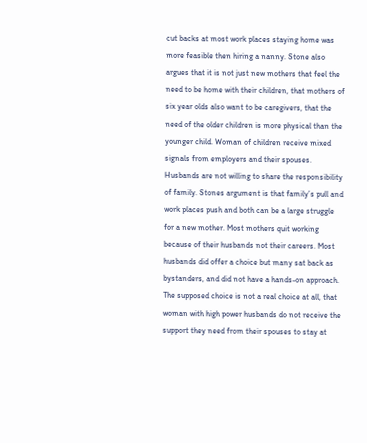cut backs at most work places staying home was more feasible then hiring a nanny. Stone also argues that it is not just new mothers that feel the need to be home with their children, that mothers of six year olds also want to be caregivers, that the need of the older children is more physical than the younger child. Woman of children receive mixed signals from employers and their spouses. Husbands are not willing to share the responsibility of family. Stones argument is that family’s pull and work places push and both can be a large struggle for a new mother. Most mothers quit working because of their husbands not their careers. Most husbands did offer a choice but many sat back as bystanders, and did not have a hands-on approach. The supposed choice is not a real choice at all, that woman with high power husbands do not receive the support they need from their spouses to stay at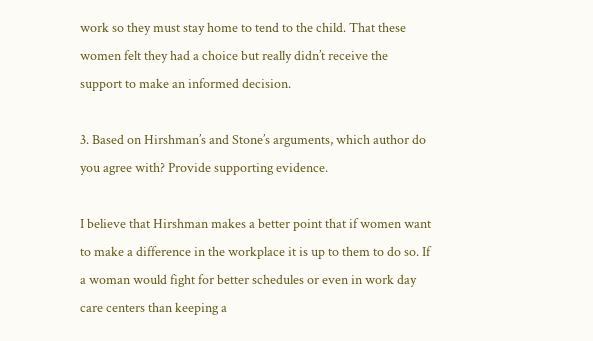work so they must stay home to tend to the child. That these women felt they had a choice but really didn’t receive the support to make an informed decision.

3. Based on Hirshman’s and Stone’s arguments, which author do you agree with? Provide supporting evidence.

I believe that Hirshman makes a better point that if women want to make a difference in the workplace it is up to them to do so. If a woman would fight for better schedules or even in work day care centers than keeping a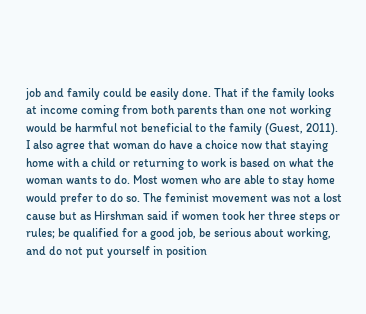job and family could be easily done. That if the family looks at income coming from both parents than one not working would be harmful not beneficial to the family (Guest, 2011). I also agree that woman do have a choice now that staying home with a child or returning to work is based on what the woman wants to do. Most women who are able to stay home would prefer to do so. The feminist movement was not a lost cause but as Hirshman said if women took her three steps or rules; be qualified for a good job, be serious about working, and do not put yourself in position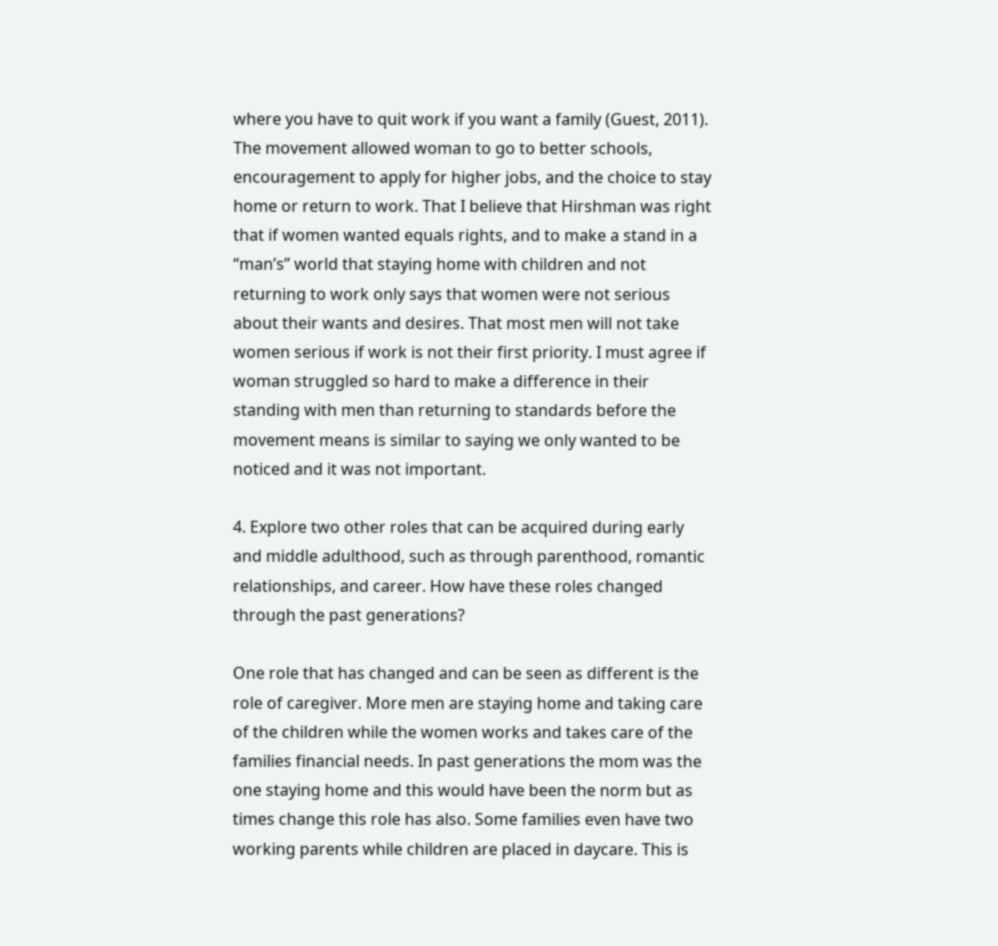where you have to quit work if you want a family (Guest, 2011). The movement allowed woman to go to better schools, encouragement to apply for higher jobs, and the choice to stay home or return to work. That I believe that Hirshman was right that if women wanted equals rights, and to make a stand in a “man’s” world that staying home with children and not returning to work only says that women were not serious about their wants and desires. That most men will not take women serious if work is not their first priority. I must agree if woman struggled so hard to make a difference in their standing with men than returning to standards before the movement means is similar to saying we only wanted to be noticed and it was not important.

4. Explore two other roles that can be acquired during early and middle adulthood, such as through parenthood, romantic relationships, and career. How have these roles changed through the past generations?

One role that has changed and can be seen as different is the role of caregiver. More men are staying home and taking care of the children while the women works and takes care of the families financial needs. In past generations the mom was the one staying home and this would have been the norm but as times change this role has also. Some families even have two working parents while children are placed in daycare. This is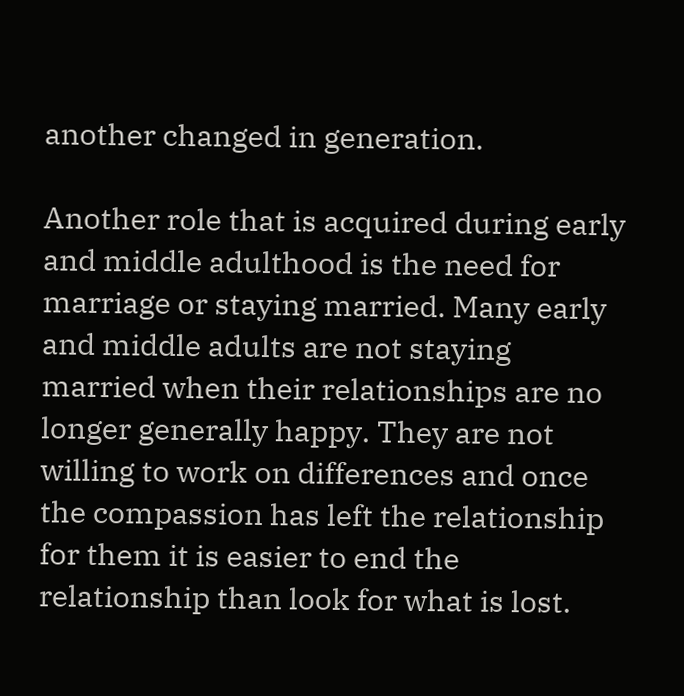another changed in generation.

Another role that is acquired during early and middle adulthood is the need for marriage or staying married. Many early and middle adults are not staying married when their relationships are no longer generally happy. They are not willing to work on differences and once the compassion has left the relationship for them it is easier to end the relationship than look for what is lost.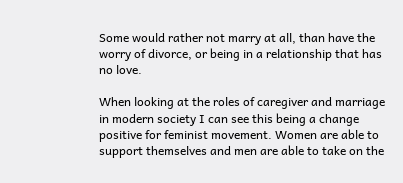Some would rather not marry at all, than have the worry of divorce, or being in a relationship that has no love.

When looking at the roles of caregiver and marriage in modern society I can see this being a change positive for feminist movement. Women are able to support themselves and men are able to take on the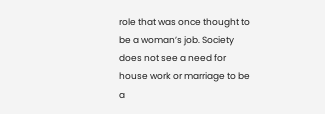role that was once thought to be a woman’s job. Society does not see a need for house work or marriage to be a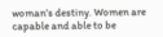woman’s destiny. Women are capable and able to be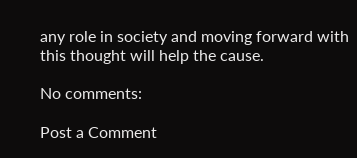any role in society and moving forward with this thought will help the cause.

No comments:

Post a Comment